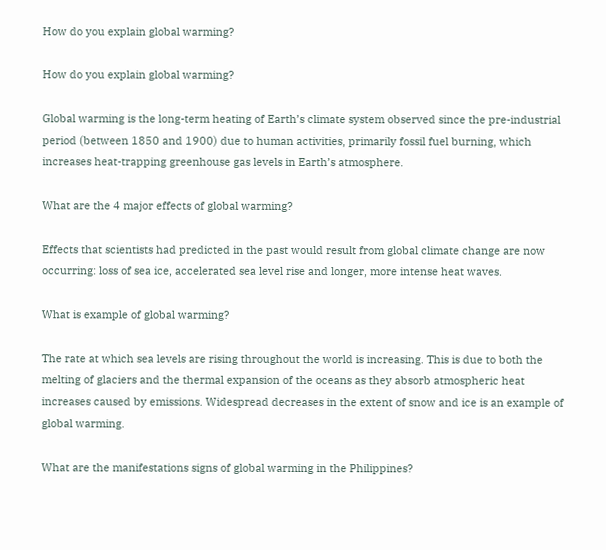How do you explain global warming?

How do you explain global warming?

Global warming is the long-term heating of Earth’s climate system observed since the pre-industrial period (between 1850 and 1900) due to human activities, primarily fossil fuel burning, which increases heat-trapping greenhouse gas levels in Earth’s atmosphere.

What are the 4 major effects of global warming?

Effects that scientists had predicted in the past would result from global climate change are now occurring: loss of sea ice, accelerated sea level rise and longer, more intense heat waves.

What is example of global warming?

The rate at which sea levels are rising throughout the world is increasing. This is due to both the melting of glaciers and the thermal expansion of the oceans as they absorb atmospheric heat increases caused by emissions. Widespread decreases in the extent of snow and ice is an example of global warming.

What are the manifestations signs of global warming in the Philippines?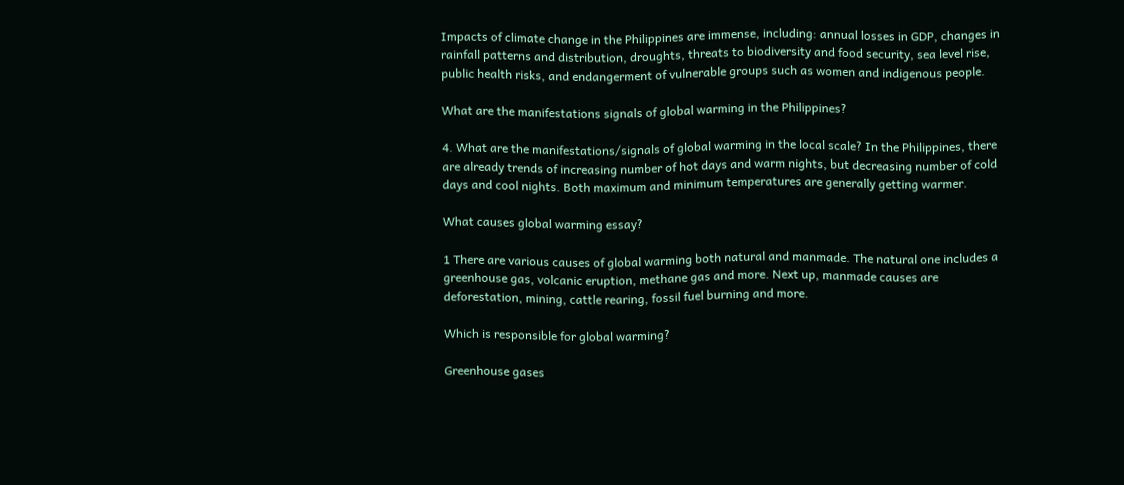Impacts of climate change in the Philippines are immense, including: annual losses in GDP, changes in rainfall patterns and distribution, droughts, threats to biodiversity and food security, sea level rise, public health risks, and endangerment of vulnerable groups such as women and indigenous people.

What are the manifestations signals of global warming in the Philippines?

4. What are the manifestations/signals of global warming in the local scale? In the Philippines, there are already trends of increasing number of hot days and warm nights, but decreasing number of cold days and cool nights. Both maximum and minimum temperatures are generally getting warmer.

What causes global warming essay?

1 There are various causes of global warming both natural and manmade. The natural one includes a greenhouse gas, volcanic eruption, methane gas and more. Next up, manmade causes are deforestation, mining, cattle rearing, fossil fuel burning and more.

Which is responsible for global warming?

Greenhouse gases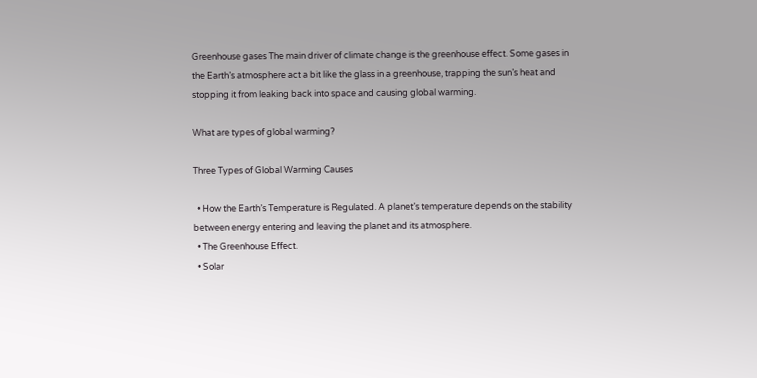Greenhouse gases The main driver of climate change is the greenhouse effect. Some gases in the Earth’s atmosphere act a bit like the glass in a greenhouse, trapping the sun’s heat and stopping it from leaking back into space and causing global warming.

What are types of global warming?

Three Types of Global Warming Causes

  • How the Earth’s Temperature is Regulated. A planet’s temperature depends on the stability between energy entering and leaving the planet and its atmosphere.
  • The Greenhouse Effect.
  • Solar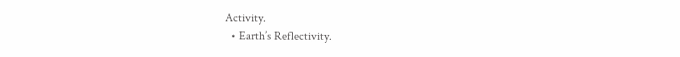Activity.
  • Earth’s Reflectivity.